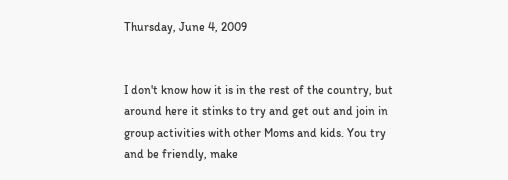Thursday, June 4, 2009


I don't know how it is in the rest of the country, but around here it stinks to try and get out and join in group activities with other Moms and kids. You try and be friendly, make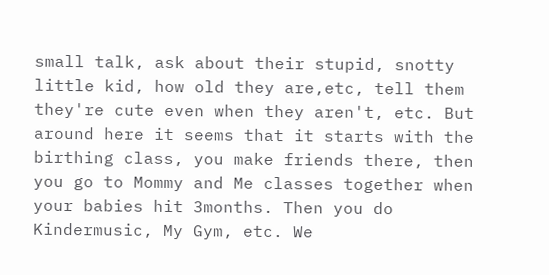small talk, ask about their stupid, snotty little kid, how old they are,etc, tell them they're cute even when they aren't, etc. But around here it seems that it starts with the birthing class, you make friends there, then you go to Mommy and Me classes together when your babies hit 3months. Then you do Kindermusic, My Gym, etc. We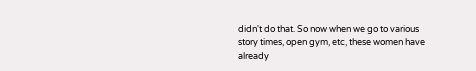didn't do that. So now when we go to various story times, open gym, etc, these women have already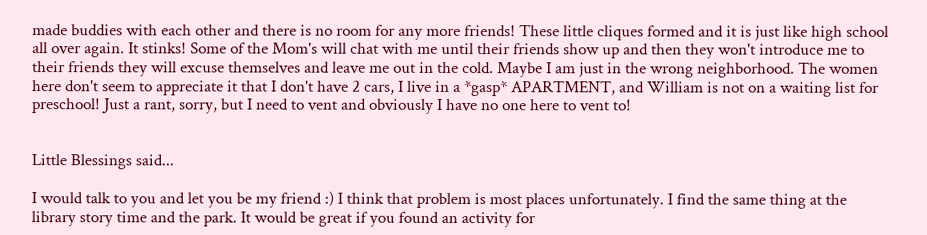made buddies with each other and there is no room for any more friends! These little cliques formed and it is just like high school all over again. It stinks! Some of the Mom's will chat with me until their friends show up and then they won't introduce me to their friends they will excuse themselves and leave me out in the cold. Maybe I am just in the wrong neighborhood. The women here don't seem to appreciate it that I don't have 2 cars, I live in a *gasp* APARTMENT, and William is not on a waiting list for preschool! Just a rant, sorry, but I need to vent and obviously I have no one here to vent to!


Little Blessings said...

I would talk to you and let you be my friend :) I think that problem is most places unfortunately. I find the same thing at the library story time and the park. It would be great if you found an activity for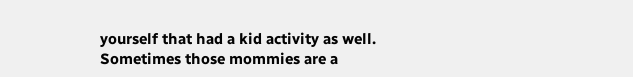yourself that had a kid activity as well. Sometimes those mommies are a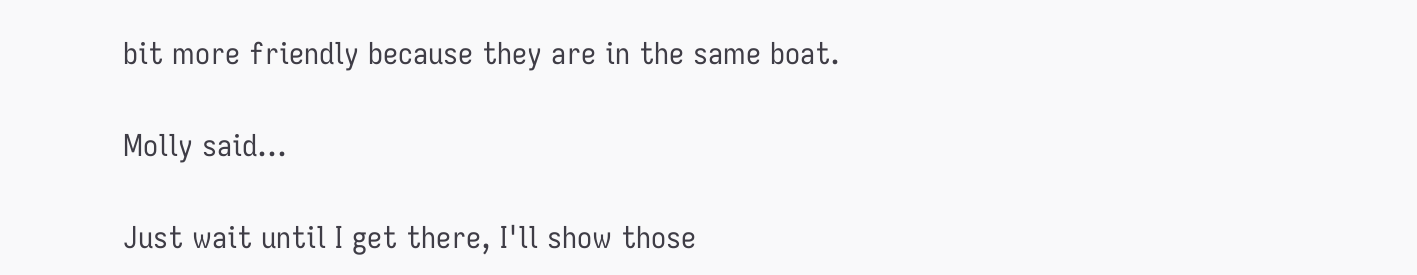bit more friendly because they are in the same boat.

Molly said...

Just wait until I get there, I'll show those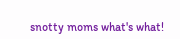snotty moms what's what!